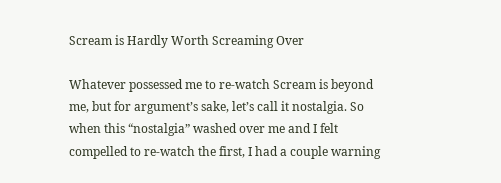Scream is Hardly Worth Screaming Over

Whatever possessed me to re-watch Scream is beyond me, but for argument’s sake, let’s call it nostalgia. So when this “nostalgia” washed over me and I felt compelled to re-watch the first, I had a couple warning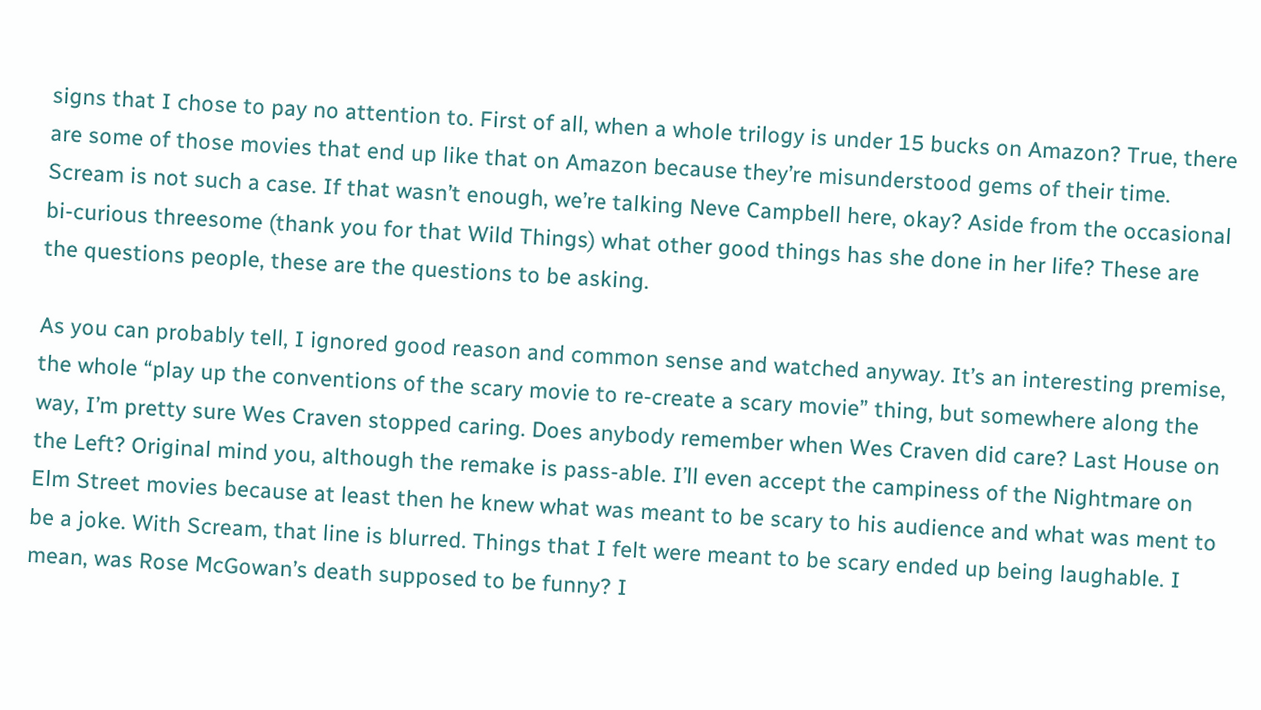signs that I chose to pay no attention to. First of all, when a whole trilogy is under 15 bucks on Amazon? True, there are some of those movies that end up like that on Amazon because they’re misunderstood gems of their time. Scream is not such a case. If that wasn’t enough, we’re talking Neve Campbell here, okay? Aside from the occasional bi-curious threesome (thank you for that Wild Things) what other good things has she done in her life? These are the questions people, these are the questions to be asking.

As you can probably tell, I ignored good reason and common sense and watched anyway. It’s an interesting premise, the whole “play up the conventions of the scary movie to re-create a scary movie” thing, but somewhere along the way, I’m pretty sure Wes Craven stopped caring. Does anybody remember when Wes Craven did care? Last House on the Left? Original mind you, although the remake is pass-able. I’ll even accept the campiness of the Nightmare on Elm Street movies because at least then he knew what was meant to be scary to his audience and what was ment to be a joke. With Scream, that line is blurred. Things that I felt were meant to be scary ended up being laughable. I mean, was Rose McGowan’s death supposed to be funny? I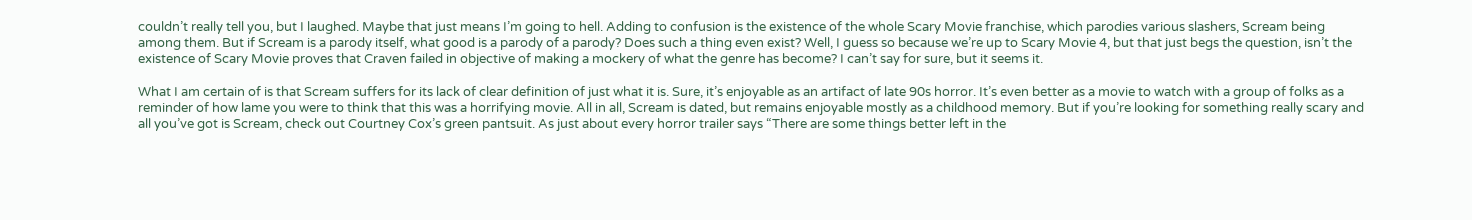couldn’t really tell you, but I laughed. Maybe that just means I’m going to hell. Adding to confusion is the existence of the whole Scary Movie franchise, which parodies various slashers, Scream being among them. But if Scream is a parody itself, what good is a parody of a parody? Does such a thing even exist? Well, I guess so because we’re up to Scary Movie 4, but that just begs the question, isn’t the existence of Scary Movie proves that Craven failed in objective of making a mockery of what the genre has become? I can’t say for sure, but it seems it.

What I am certain of is that Scream suffers for its lack of clear definition of just what it is. Sure, it’s enjoyable as an artifact of late 90s horror. It’s even better as a movie to watch with a group of folks as a reminder of how lame you were to think that this was a horrifying movie. All in all, Scream is dated, but remains enjoyable mostly as a childhood memory. But if you’re looking for something really scary and all you’ve got is Scream, check out Courtney Cox’s green pantsuit. As just about every horror trailer says “There are some things better left in the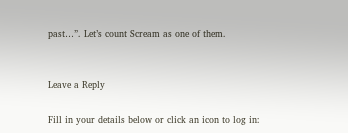past…”. Let’s count Scream as one of them.


Leave a Reply

Fill in your details below or click an icon to log in: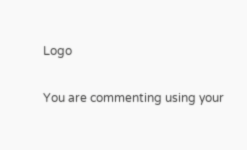Logo

You are commenting using your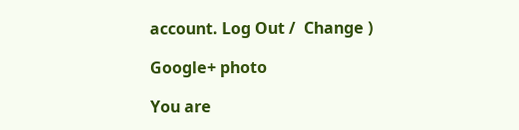account. Log Out /  Change )

Google+ photo

You are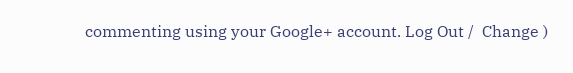commenting using your Google+ account. Log Out /  Change )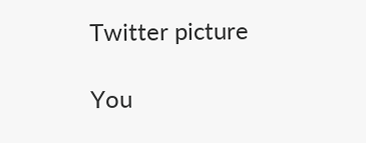Twitter picture

You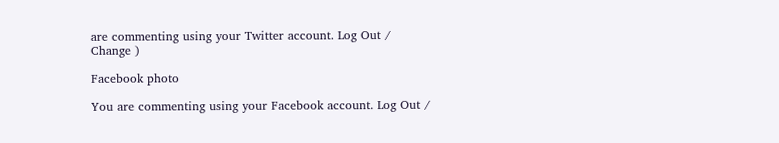are commenting using your Twitter account. Log Out /  Change )

Facebook photo

You are commenting using your Facebook account. Log Out /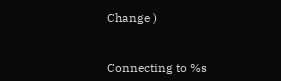Change )


Connecting to %s